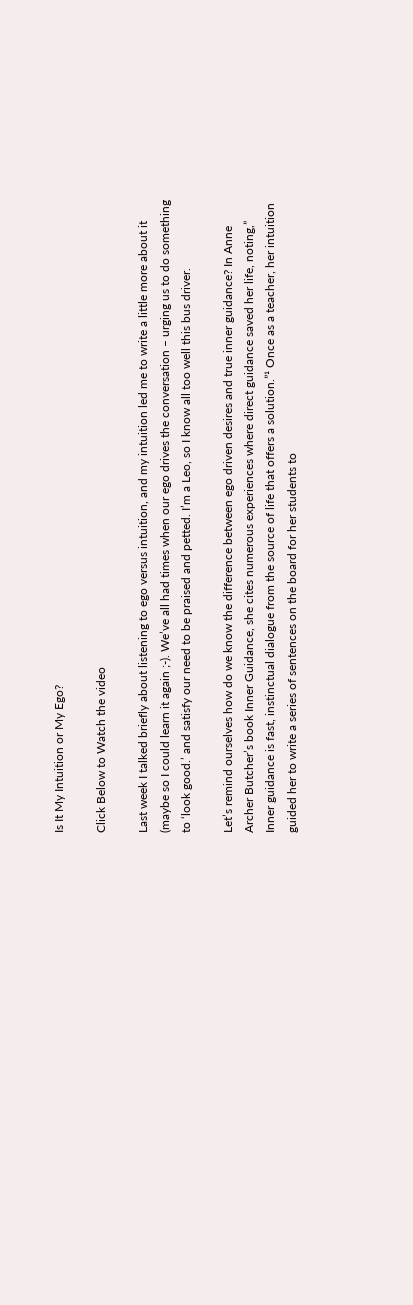Is It My Intuition or My Ego?

Click Below to Watch the video

Last week I talked briefly about listening to ego versus intuition, and my intuition led me to write a little more about it (maybe so I could learn it again ;-). We’ve all had times when our ego drives the conversation – urging us to do something to ‘look good.’ and satisfy our need to be praised and petted. I’m a Leo, so I know all too well this bus driver.

Let’s remind ourselves how do we know the difference between ego driven desires and true inner guidance? In Anne Archer Butcher’s book Inner Guidance, she cites numerous experiences where direct guidance saved her life, noting,” Inner guidance is fast, instinctual dialogue from the source of life that offers a solution.”¹ Once as a teacher, her intuition guided her to write a series of sentences on the board for her students to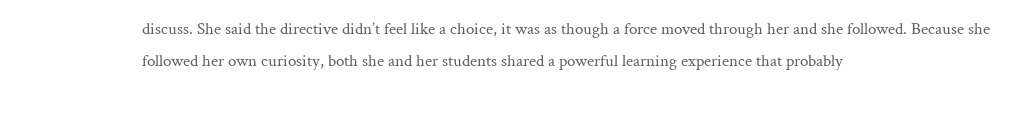discuss. She said the directive didn’t feel like a choice, it was as though a force moved through her and she followed. Because she followed her own curiosity, both she and her students shared a powerful learning experience that probably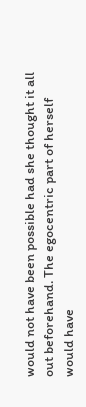would not have been possible had she thought it all out beforehand. The egocentric part of herself would have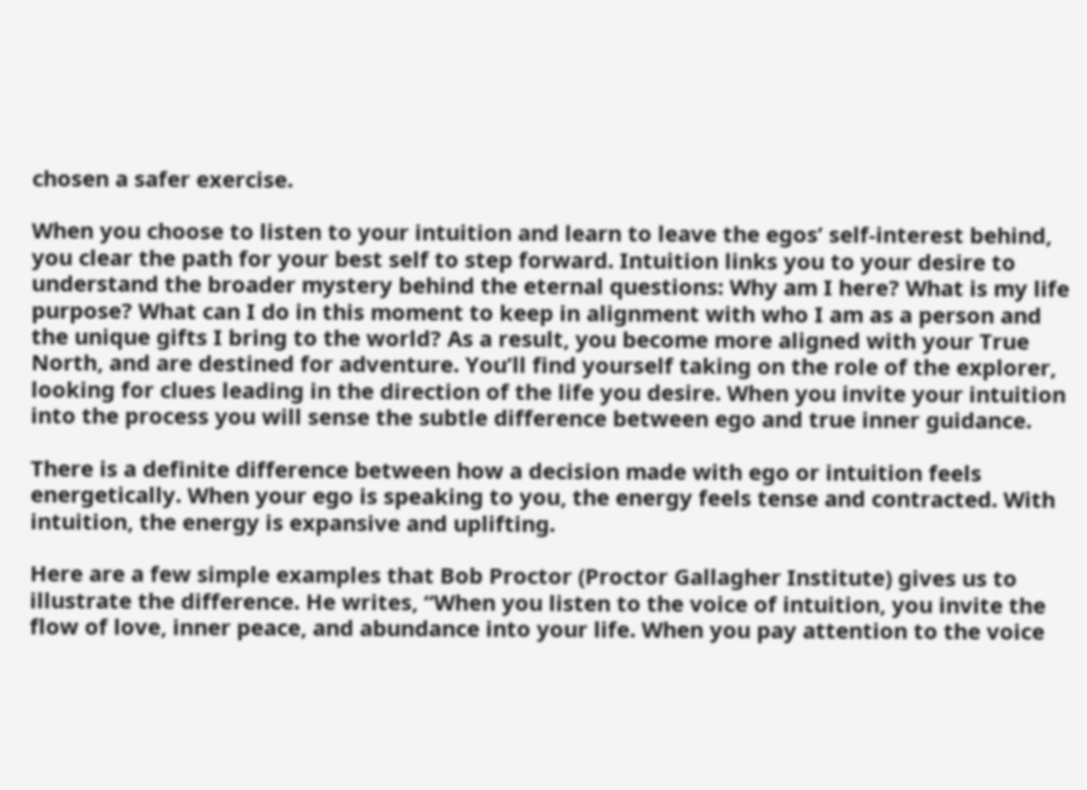chosen a safer exercise.

When you choose to listen to your intuition and learn to leave the egos’ self-interest behind, you clear the path for your best self to step forward. Intuition links you to your desire to understand the broader mystery behind the eternal questions: Why am I here? What is my life purpose? What can I do in this moment to keep in alignment with who I am as a person and the unique gifts I bring to the world? As a result, you become more aligned with your True North, and are destined for adventure. You’ll find yourself taking on the role of the explorer, looking for clues leading in the direction of the life you desire. When you invite your intuition into the process you will sense the subtle difference between ego and true inner guidance.

There is a definite difference between how a decision made with ego or intuition feels energetically. When your ego is speaking to you, the energy feels tense and contracted. With intuition, the energy is expansive and uplifting.

Here are a few simple examples that Bob Proctor (Proctor Gallagher Institute) gives us to illustrate the difference. He writes, “When you listen to the voice of intuition, you invite the flow of love, inner peace, and abundance into your life. When you pay attention to the voice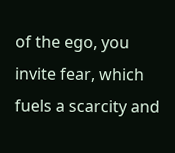of the ego, you invite fear, which fuels a scarcity and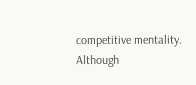competitive mentality. Although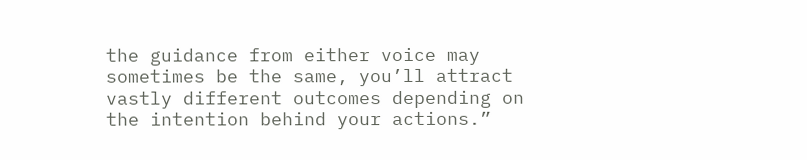the guidance from either voice may sometimes be the same, you’ll attract vastly different outcomes depending on the intention behind your actions.”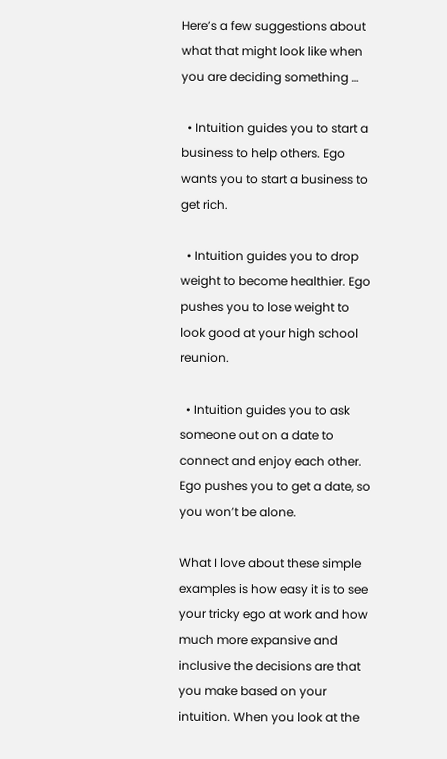Here’s a few suggestions about what that might look like when you are deciding something …

  • Intuition guides you to start a business to help others. Ego wants you to start a business to get rich.

  • Intuition guides you to drop weight to become healthier. Ego pushes you to lose weight to look good at your high school reunion.

  • Intuition guides you to ask someone out on a date to connect and enjoy each other. Ego pushes you to get a date, so you won’t be alone.

What I love about these simple examples is how easy it is to see your tricky ego at work and how much more expansive and inclusive the decisions are that you make based on your intuition. When you look at the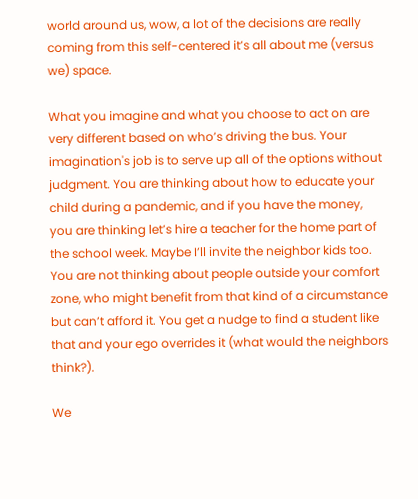world around us, wow, a lot of the decisions are really coming from this self-centered it’s all about me (versus we) space.

What you imagine and what you choose to act on are very different based on who’s driving the bus. Your imagination's job is to serve up all of the options without judgment. You are thinking about how to educate your child during a pandemic, and if you have the money, you are thinking let’s hire a teacher for the home part of the school week. Maybe I’ll invite the neighbor kids too. You are not thinking about people outside your comfort zone, who might benefit from that kind of a circumstance but can’t afford it. You get a nudge to find a student like that and your ego overrides it (what would the neighbors think?).

We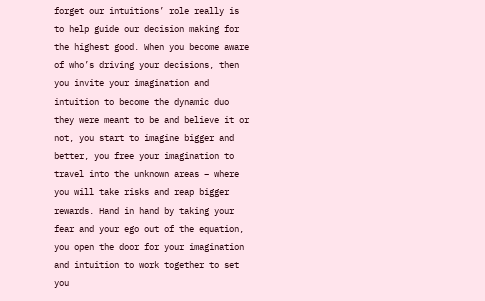forget our intuitions’ role really is to help guide our decision making for the highest good. When you become aware of who’s driving your decisions, then you invite your imagination and intuition to become the dynamic duo they were meant to be and believe it or not, you start to imagine bigger and better, you free your imagination to travel into the unknown areas – where you will take risks and reap bigger rewards. Hand in hand by taking your fear and your ego out of the equation, you open the door for your imagination and intuition to work together to set you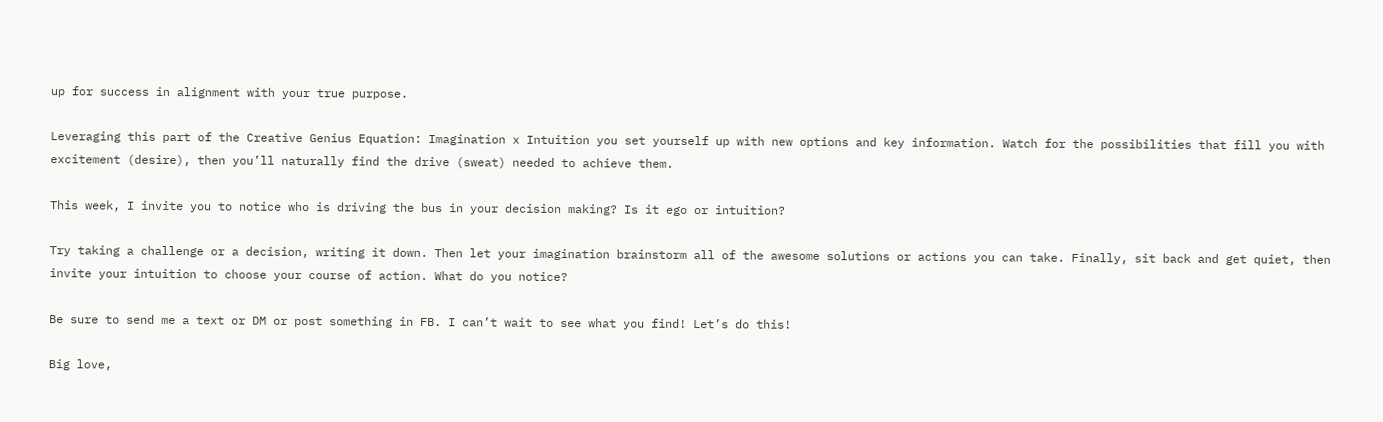up for success in alignment with your true purpose.

Leveraging this part of the Creative Genius Equation: Imagination x Intuition you set yourself up with new options and key information. Watch for the possibilities that fill you with excitement (desire), then you’ll naturally find the drive (sweat) needed to achieve them.

This week, I invite you to notice who is driving the bus in your decision making? Is it ego or intuition?

Try taking a challenge or a decision, writing it down. Then let your imagination brainstorm all of the awesome solutions or actions you can take. Finally, sit back and get quiet, then invite your intuition to choose your course of action. What do you notice?

Be sure to send me a text or DM or post something in FB. I can’t wait to see what you find! Let’s do this!

Big love,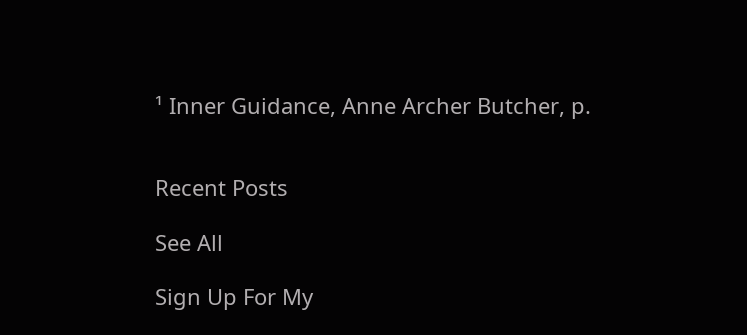¹ Inner Guidance, Anne Archer Butcher, p.


Recent Posts

See All

Sign Up For My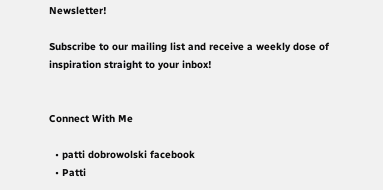Newsletter!

Subscribe to our mailing list and receive a weekly dose of inspiration straight to your inbox!


Connect With Me

  • patti dobrowolski facebook
  • Patti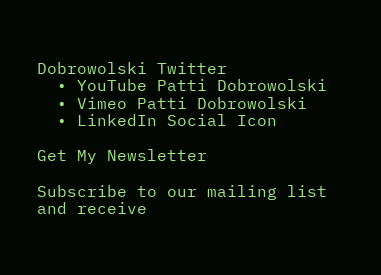Dobrowolski Twitter
  • YouTube Patti Dobrowolski
  • Vimeo Patti Dobrowolski
  • LinkedIn Social Icon

Get My Newsletter

Subscribe to our mailing list and receive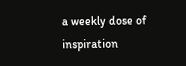a weekly dose of inspiration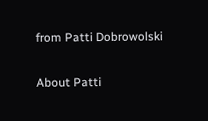from Patti Dobrowolski

About Patti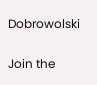Dobrowolski

Join the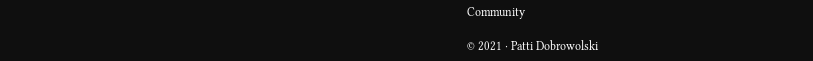Community

© 2021 · Patti Dobrowolski